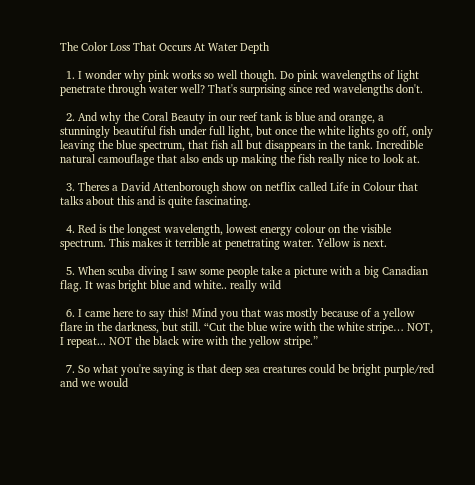The Color Loss That Occurs At Water Depth

  1. I wonder why pink works so well though. Do pink wavelengths of light penetrate through water well? That's surprising since red wavelengths don't.

  2. And why the Coral Beauty in our reef tank is blue and orange, a stunningly beautiful fish under full light, but once the white lights go off, only leaving the blue spectrum, that fish all but disappears in the tank. Incredible natural camouflage that also ends up making the fish really nice to look at.

  3. Theres a David Attenborough show on netflix called Life in Colour that talks about this and is quite fascinating.

  4. Red is the longest wavelength, lowest energy colour on the visible spectrum. This makes it terrible at penetrating water. Yellow is next.

  5. When scuba diving I saw some people take a picture with a big Canadian flag. It was bright blue and white.. really wild

  6. I came here to say this! Mind you that was mostly because of a yellow flare in the darkness, but still. “Cut the blue wire with the white stripe… NOT, I repeat... NOT the black wire with the yellow stripe.”

  7. So what you're saying is that deep sea creatures could be bright purple/red and we would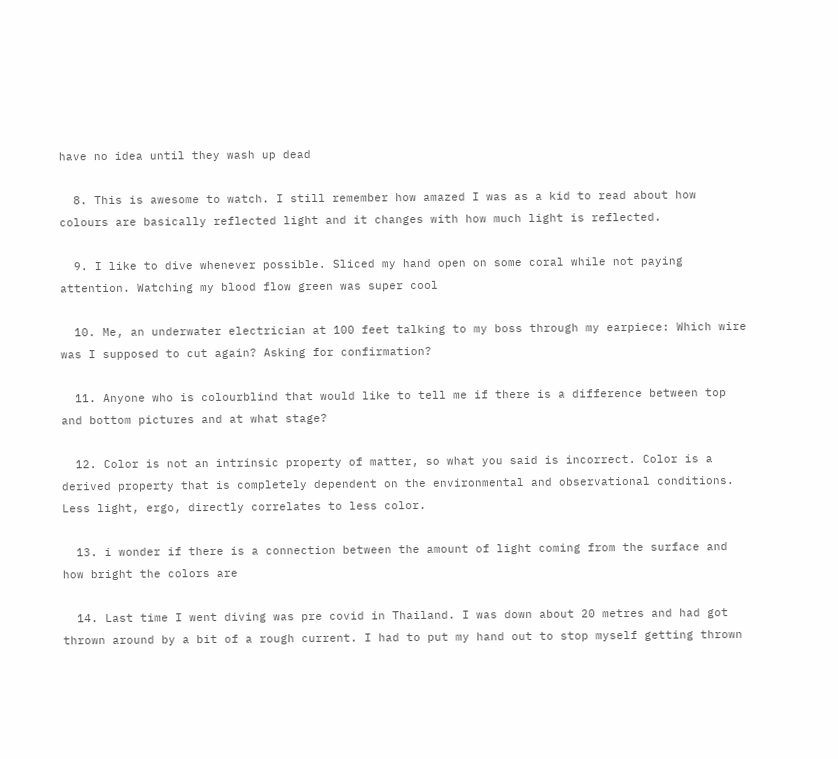have no idea until they wash up dead

  8. This is awesome to watch. I still remember how amazed I was as a kid to read about how colours are basically reflected light and it changes with how much light is reflected.

  9. I like to dive whenever possible. Sliced my hand open on some coral while not paying attention. Watching my blood flow green was super cool

  10. Me, an underwater electrician at 100 feet talking to my boss through my earpiece: Which wire was I supposed to cut again? Asking for confirmation?

  11. Anyone who is colourblind that would like to tell me if there is a difference between top and bottom pictures and at what stage?

  12. Color is not an intrinsic property of matter, so what you said is incorrect. Color is a derived property that is completely dependent on the environmental and observational conditions. Less light, ergo, directly correlates to less color.

  13. i wonder if there is a connection between the amount of light coming from the surface and how bright the colors are

  14. Last time I went diving was pre covid in Thailand. I was down about 20 metres and had got thrown around by a bit of a rough current. I had to put my hand out to stop myself getting thrown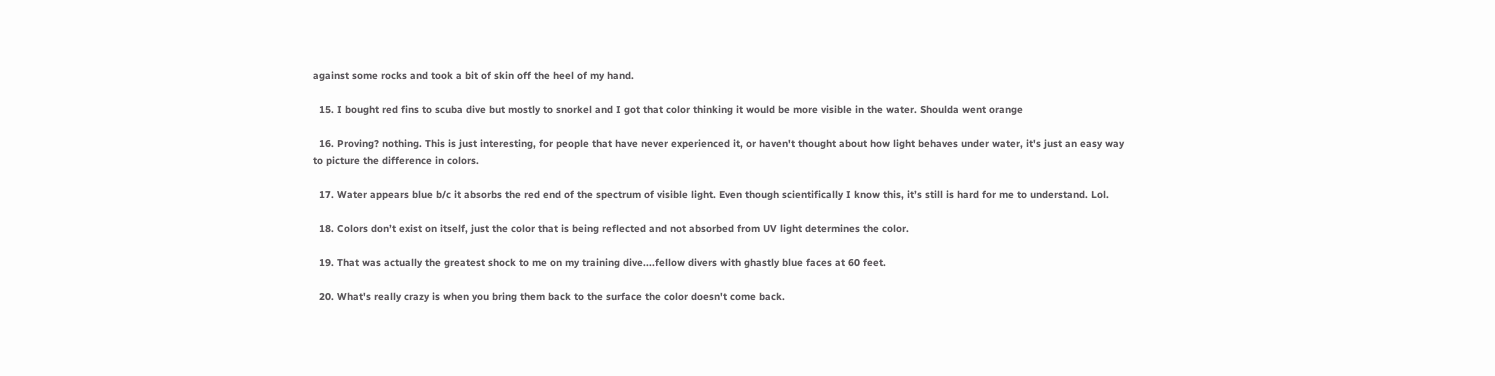against some rocks and took a bit of skin off the heel of my hand.

  15. I bought red fins to scuba dive but mostly to snorkel and I got that color thinking it would be more visible in the water. Shoulda went orange

  16. Proving? nothing. This is just interesting, for people that have never experienced it, or haven't thought about how light behaves under water, it's just an easy way to picture the difference in colors.

  17. Water appears blue b/c it absorbs the red end of the spectrum of visible light. Even though scientifically I know this, it’s still is hard for me to understand. Lol.

  18. Colors don’t exist on itself, just the color that is being reflected and not absorbed from UV light determines the color.

  19. That was actually the greatest shock to me on my training dive....fellow divers with ghastly blue faces at 60 feet.

  20. What's really crazy is when you bring them back to the surface the color doesn't come back.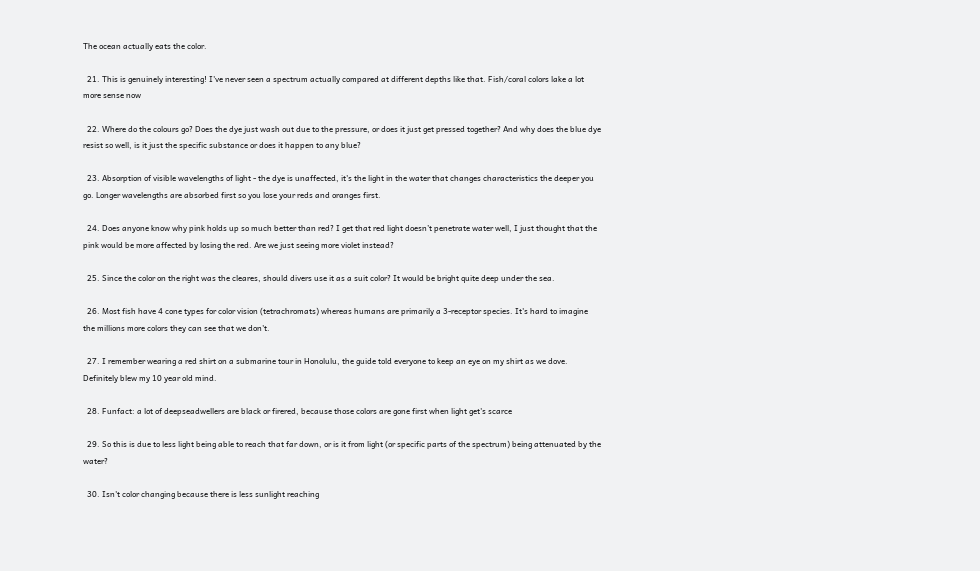The ocean actually eats the color.

  21. This is genuinely interesting! I've never seen a spectrum actually compared at different depths like that. Fish/coral colors lake a lot more sense now

  22. Where do the colours go? Does the dye just wash out due to the pressure, or does it just get pressed together? And why does the blue dye resist so well, is it just the specific substance or does it happen to any blue?

  23. Absorption of visible wavelengths of light - the dye is unaffected, it's the light in the water that changes characteristics the deeper you go. Longer wavelengths are absorbed first so you lose your reds and oranges first.

  24. Does anyone know why pink holds up so much better than red? I get that red light doesn’t penetrate water well, I just thought that the pink would be more affected by losing the red. Are we just seeing more violet instead?

  25. Since the color on the right was the cleares, should divers use it as a suit color? It would be bright quite deep under the sea.

  26. Most fish have 4 cone types for color vision (tetrachromats) whereas humans are primarily a 3-receptor species. It's hard to imagine the millions more colors they can see that we don't.

  27. I remember wearing a red shirt on a submarine tour in Honolulu, the guide told everyone to keep an eye on my shirt as we dove. Definitely blew my 10 year old mind.

  28. Funfact: a lot of deepseadwellers are black or firered, because those colors are gone first when light get's scarce

  29. So this is due to less light being able to reach that far down, or is it from light (or specific parts of the spectrum) being attenuated by the water?

  30. Isn't color changing because there is less sunlight reaching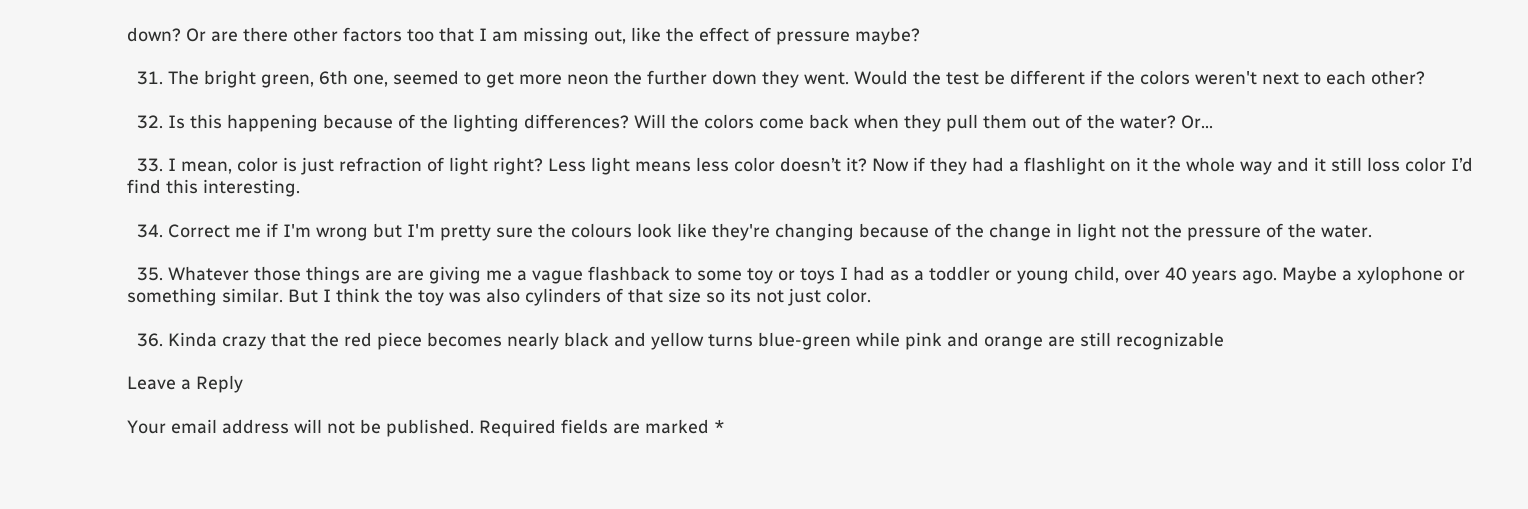down? Or are there other factors too that I am missing out, like the effect of pressure maybe?

  31. The bright green, 6th one, seemed to get more neon the further down they went. Would the test be different if the colors weren't next to each other?

  32. Is this happening because of the lighting differences? Will the colors come back when they pull them out of the water? Or...

  33. I mean, color is just refraction of light right? Less light means less color doesn’t it? Now if they had a flashlight on it the whole way and it still loss color I’d find this interesting.

  34. Correct me if I'm wrong but I'm pretty sure the colours look like they're changing because of the change in light not the pressure of the water.

  35. Whatever those things are are giving me a vague flashback to some toy or toys I had as a toddler or young child, over 40 years ago. Maybe a xylophone or something similar. But I think the toy was also cylinders of that size so its not just color.

  36. Kinda crazy that the red piece becomes nearly black and yellow turns blue-green while pink and orange are still recognizable

Leave a Reply

Your email address will not be published. Required fields are marked *